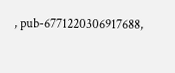, pub-6771220306917688,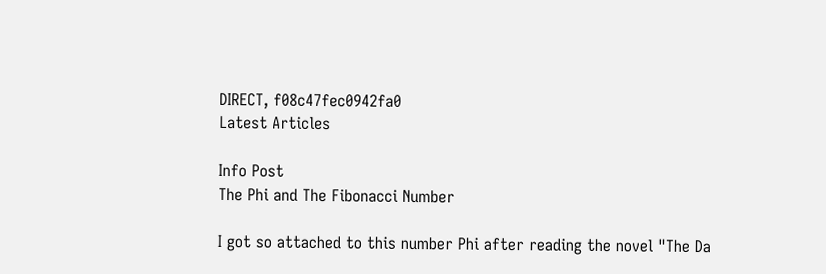DIRECT, f08c47fec0942fa0
Latest Articles

Info Post
The Phi and The Fibonacci Number

I got so attached to this number Phi after reading the novel "The Da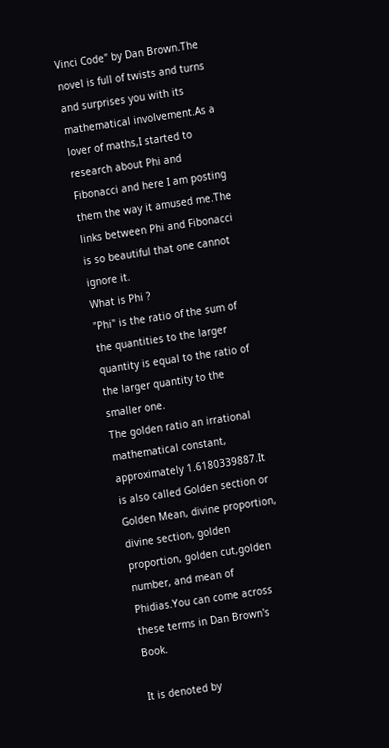Vinci Code" by Dan Brown.The novel is full of twists and turns and surprises you with its mathematical involvement.As a lover of maths,I started to research about Phi and Fibonacci and here I am posting them the way it amused me.The links between Phi and Fibonacci is so beautiful that one cannot ignore it.
What is Phi ?
"Phi" is the ratio of the sum of the quantities to the larger quantity is equal to the ratio of the larger quantity to the smaller one.
The golden ratio an irrational mathematical constant, approximately 1.6180339887.It is also called Golden section or Golden Mean, divine proportion, divine section, golden proportion, golden cut,golden number, and mean of Phidias.You can come across these terms in Dan Brown's Book.

It is denoted by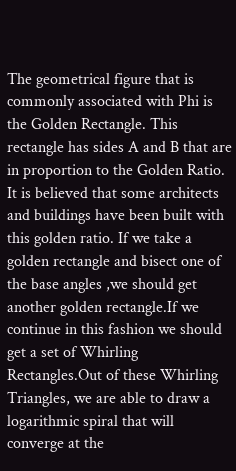The geometrical figure that is commonly associated with Phi is the Golden Rectangle. This rectangle has sides A and B that are in proportion to the Golden Ratio. It is believed that some architects and buildings have been built with this golden ratio. If we take a golden rectangle and bisect one of the base angles ,we should get another golden rectangle.If we continue in this fashion we should get a set of Whirling Rectangles.Out of these Whirling Triangles, we are able to draw a logarithmic spiral that will converge at the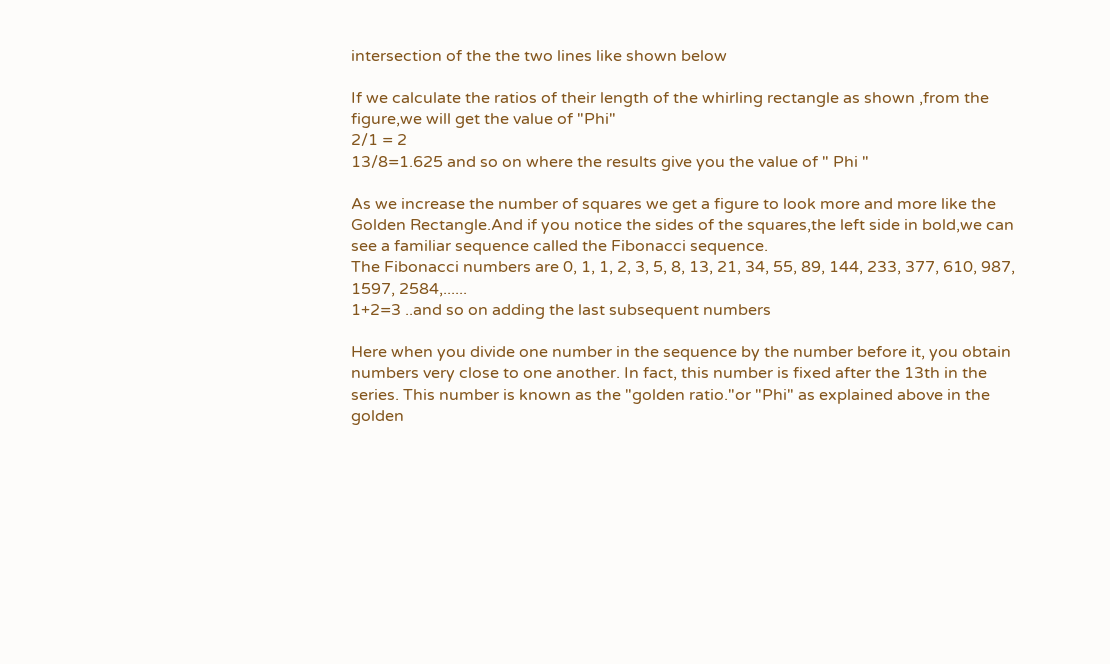intersection of the the two lines like shown below

If we calculate the ratios of their length of the whirling rectangle as shown ,from the figure,we will get the value of "Phi"
2/1 = 2
13/8=1.625 and so on where the results give you the value of " Phi "

As we increase the number of squares we get a figure to look more and more like the Golden Rectangle.And if you notice the sides of the squares,the left side in bold,we can see a familiar sequence called the Fibonacci sequence.
The Fibonacci numbers are 0, 1, 1, 2, 3, 5, 8, 13, 21, 34, 55, 89, 144, 233, 377, 610, 987, 1597, 2584,......
1+2=3 ..and so on adding the last subsequent numbers

Here when you divide one number in the sequence by the number before it, you obtain numbers very close to one another. In fact, this number is fixed after the 13th in the series. This number is known as the "golden ratio."or "Phi" as explained above in the golden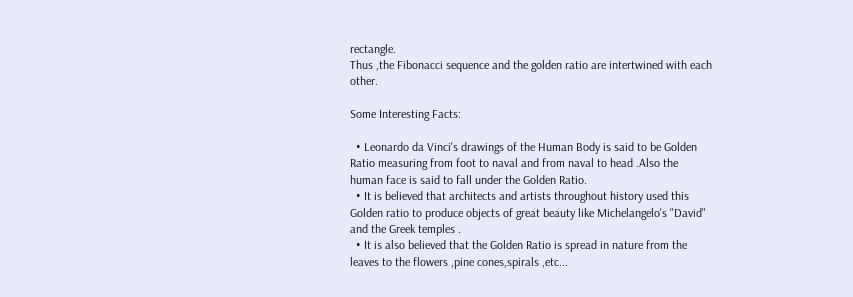rectangle.
Thus ,the Fibonacci sequence and the golden ratio are intertwined with each other.

Some Interesting Facts:

  • Leonardo da Vinci's drawings of the Human Body is said to be Golden Ratio measuring from foot to naval and from naval to head .Also the human face is said to fall under the Golden Ratio.
  • It is believed that architects and artists throughout history used this Golden ratio to produce objects of great beauty like Michelangelo's "David" and the Greek temples .
  • It is also believed that the Golden Ratio is spread in nature from the leaves to the flowers ,pine cones,spirals ,etc...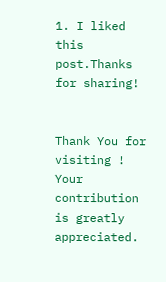1. I liked this post.Thanks for sharing!


Thank You for visiting !
Your contribution is greatly appreciated.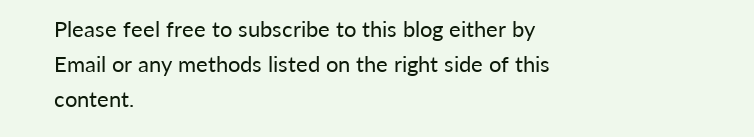Please feel free to subscribe to this blog either by Email or any methods listed on the right side of this content.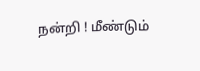நன்றி ! மீண்டும்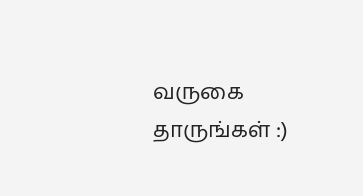வருகை தாருங்கள் :)